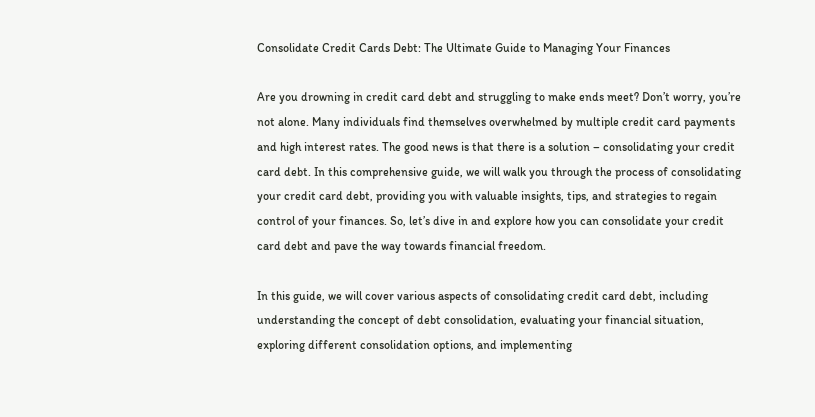Consolidate Credit Cards Debt: The Ultimate Guide to Managing Your Finances

Are you drowning in credit card debt and struggling to make ends meet? Don’t worry, you’re not alone. Many individuals find themselves overwhelmed by multiple credit card payments and high interest rates. The good news is that there is a solution – consolidating your credit card debt. In this comprehensive guide, we will walk you through the process of consolidating your credit card debt, providing you with valuable insights, tips, and strategies to regain control of your finances. So, let’s dive in and explore how you can consolidate your credit card debt and pave the way towards financial freedom.

In this guide, we will cover various aspects of consolidating credit card debt, including understanding the concept of debt consolidation, evaluating your financial situation, exploring different consolidation options, and implementing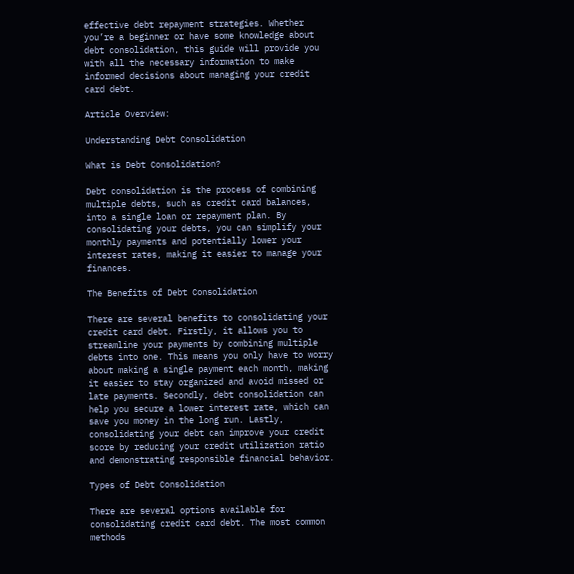effective debt repayment strategies. Whether you’re a beginner or have some knowledge about debt consolidation, this guide will provide you with all the necessary information to make informed decisions about managing your credit card debt.

Article Overview:

Understanding Debt Consolidation

What is Debt Consolidation?

Debt consolidation is the process of combining multiple debts, such as credit card balances, into a single loan or repayment plan. By consolidating your debts, you can simplify your monthly payments and potentially lower your interest rates, making it easier to manage your finances.

The Benefits of Debt Consolidation

There are several benefits to consolidating your credit card debt. Firstly, it allows you to streamline your payments by combining multiple debts into one. This means you only have to worry about making a single payment each month, making it easier to stay organized and avoid missed or late payments. Secondly, debt consolidation can help you secure a lower interest rate, which can save you money in the long run. Lastly, consolidating your debt can improve your credit score by reducing your credit utilization ratio and demonstrating responsible financial behavior.

Types of Debt Consolidation

There are several options available for consolidating credit card debt. The most common methods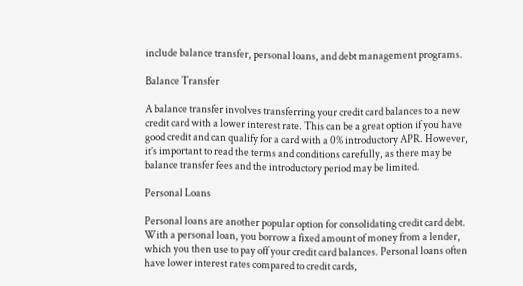include balance transfer, personal loans, and debt management programs.

Balance Transfer

A balance transfer involves transferring your credit card balances to a new credit card with a lower interest rate. This can be a great option if you have good credit and can qualify for a card with a 0% introductory APR. However, it’s important to read the terms and conditions carefully, as there may be balance transfer fees and the introductory period may be limited.

Personal Loans

Personal loans are another popular option for consolidating credit card debt. With a personal loan, you borrow a fixed amount of money from a lender, which you then use to pay off your credit card balances. Personal loans often have lower interest rates compared to credit cards,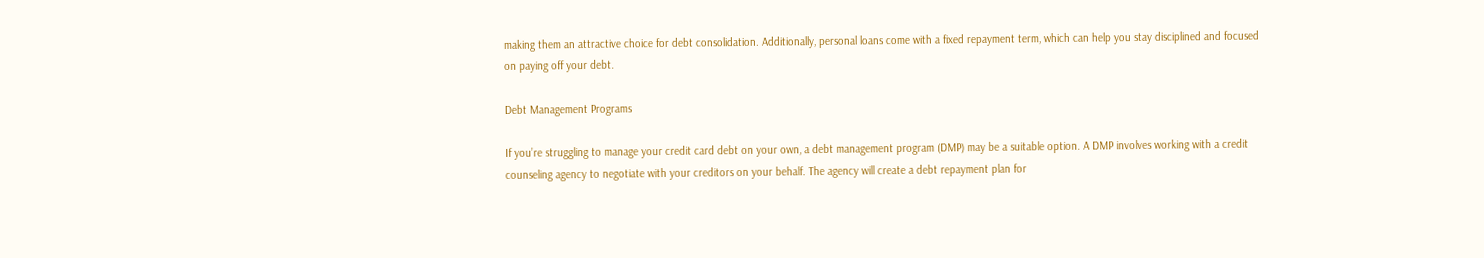making them an attractive choice for debt consolidation. Additionally, personal loans come with a fixed repayment term, which can help you stay disciplined and focused on paying off your debt.

Debt Management Programs

If you’re struggling to manage your credit card debt on your own, a debt management program (DMP) may be a suitable option. A DMP involves working with a credit counseling agency to negotiate with your creditors on your behalf. The agency will create a debt repayment plan for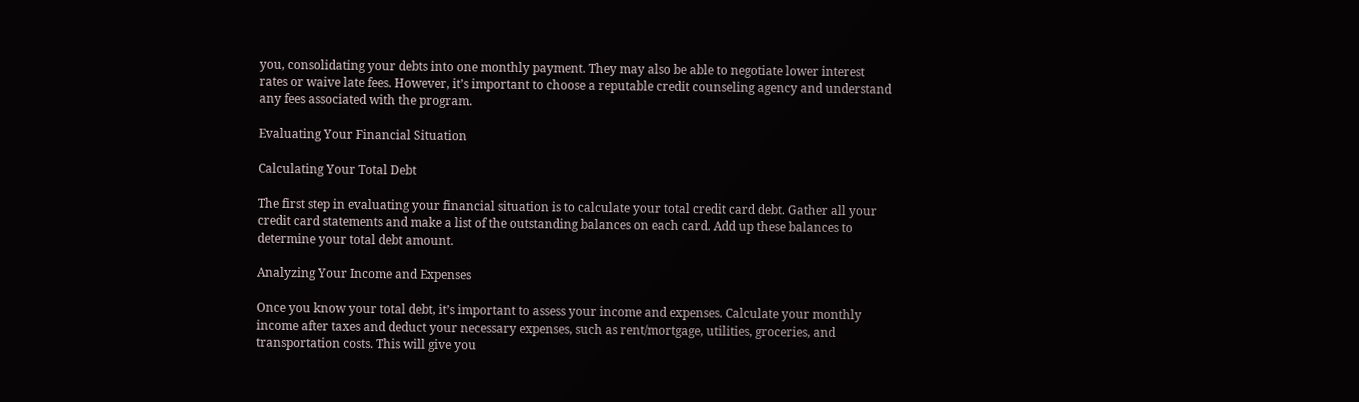you, consolidating your debts into one monthly payment. They may also be able to negotiate lower interest rates or waive late fees. However, it’s important to choose a reputable credit counseling agency and understand any fees associated with the program.

Evaluating Your Financial Situation

Calculating Your Total Debt

The first step in evaluating your financial situation is to calculate your total credit card debt. Gather all your credit card statements and make a list of the outstanding balances on each card. Add up these balances to determine your total debt amount.

Analyzing Your Income and Expenses

Once you know your total debt, it’s important to assess your income and expenses. Calculate your monthly income after taxes and deduct your necessary expenses, such as rent/mortgage, utilities, groceries, and transportation costs. This will give you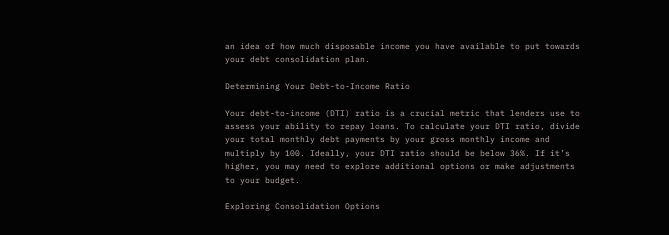an idea of how much disposable income you have available to put towards your debt consolidation plan.

Determining Your Debt-to-Income Ratio

Your debt-to-income (DTI) ratio is a crucial metric that lenders use to assess your ability to repay loans. To calculate your DTI ratio, divide your total monthly debt payments by your gross monthly income and multiply by 100. Ideally, your DTI ratio should be below 36%. If it’s higher, you may need to explore additional options or make adjustments to your budget.

Exploring Consolidation Options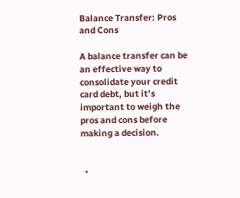Balance Transfer: Pros and Cons

A balance transfer can be an effective way to consolidate your credit card debt, but it’s important to weigh the pros and cons before making a decision.


  •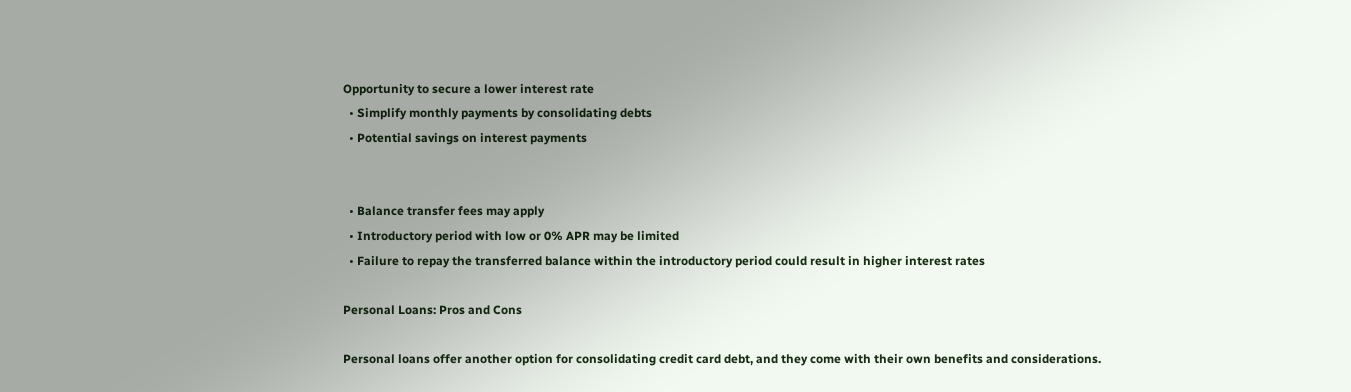Opportunity to secure a lower interest rate
  • Simplify monthly payments by consolidating debts
  • Potential savings on interest payments


  • Balance transfer fees may apply
  • Introductory period with low or 0% APR may be limited
  • Failure to repay the transferred balance within the introductory period could result in higher interest rates

Personal Loans: Pros and Cons

Personal loans offer another option for consolidating credit card debt, and they come with their own benefits and considerations.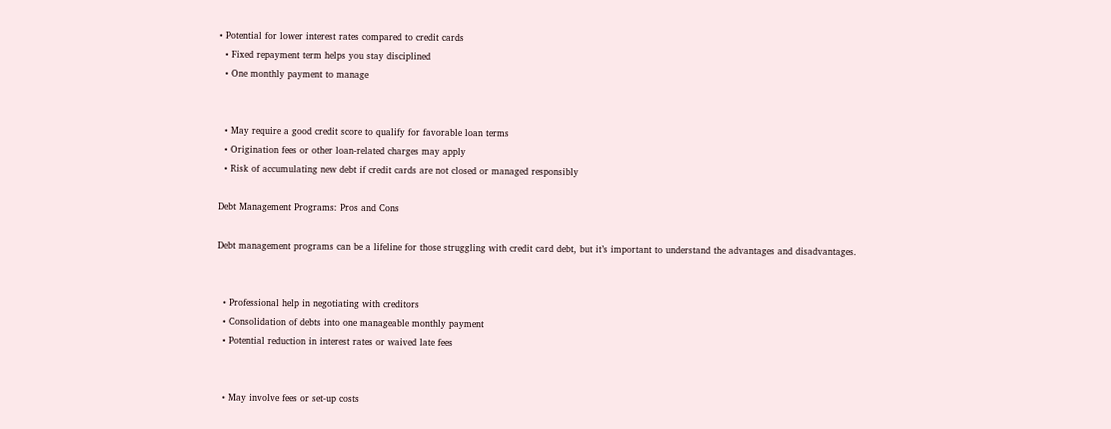• Potential for lower interest rates compared to credit cards
  • Fixed repayment term helps you stay disciplined
  • One monthly payment to manage


  • May require a good credit score to qualify for favorable loan terms
  • Origination fees or other loan-related charges may apply
  • Risk of accumulating new debt if credit cards are not closed or managed responsibly

Debt Management Programs: Pros and Cons

Debt management programs can be a lifeline for those struggling with credit card debt, but it’s important to understand the advantages and disadvantages.


  • Professional help in negotiating with creditors
  • Consolidation of debts into one manageable monthly payment
  • Potential reduction in interest rates or waived late fees


  • May involve fees or set-up costs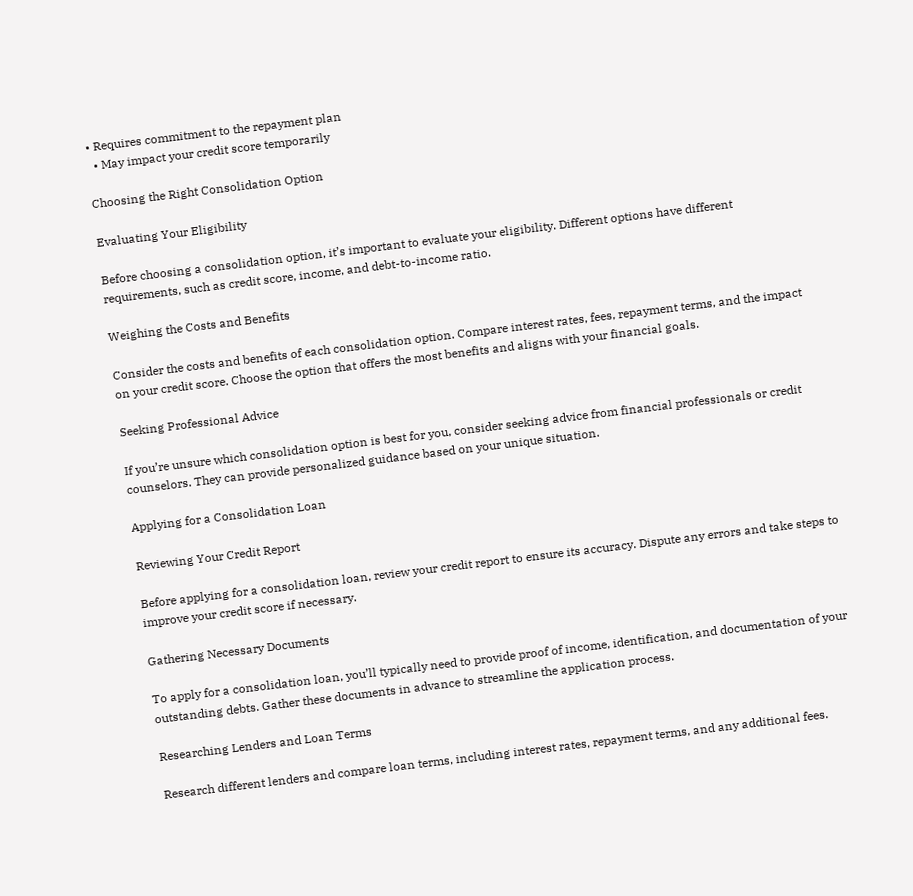• Requires commitment to the repayment plan
  • May impact your credit score temporarily

Choosing the Right Consolidation Option

Evaluating Your Eligibility

Before choosing a consolidation option, it’s important to evaluate your eligibility. Different options have different requirements, such as credit score, income, and debt-to-income ratio.

Weighing the Costs and Benefits

Consider the costs and benefits of each consolidation option. Compare interest rates, fees, repayment terms, and the impact on your credit score. Choose the option that offers the most benefits and aligns with your financial goals.

Seeking Professional Advice

If you’re unsure which consolidation option is best for you, consider seeking advice from financial professionals or credit counselors. They can provide personalized guidance based on your unique situation.

Applying for a Consolidation Loan

Reviewing Your Credit Report

Before applying for a consolidation loan, review your credit report to ensure its accuracy. Dispute any errors and take steps to improve your credit score if necessary.

Gathering Necessary Documents

To apply for a consolidation loan, you’ll typically need to provide proof of income, identification, and documentation of your outstanding debts. Gather these documents in advance to streamline the application process.

Researching Lenders and Loan Terms

Research different lenders and compare loan terms, including interest rates, repayment terms, and any additional fees.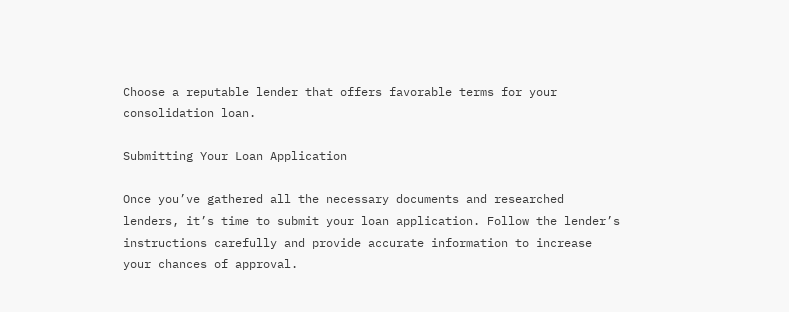Choose a reputable lender that offers favorable terms for your consolidation loan.

Submitting Your Loan Application

Once you’ve gathered all the necessary documents and researched lenders, it’s time to submit your loan application. Follow the lender’s instructions carefully and provide accurate information to increase your chances of approval.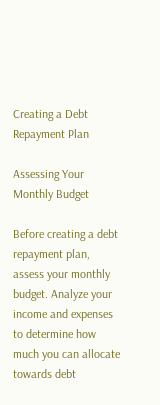Creating a Debt Repayment Plan

Assessing Your Monthly Budget

Before creating a debt repayment plan, assess your monthly budget. Analyze your income and expenses to determine how much you can allocate towards debt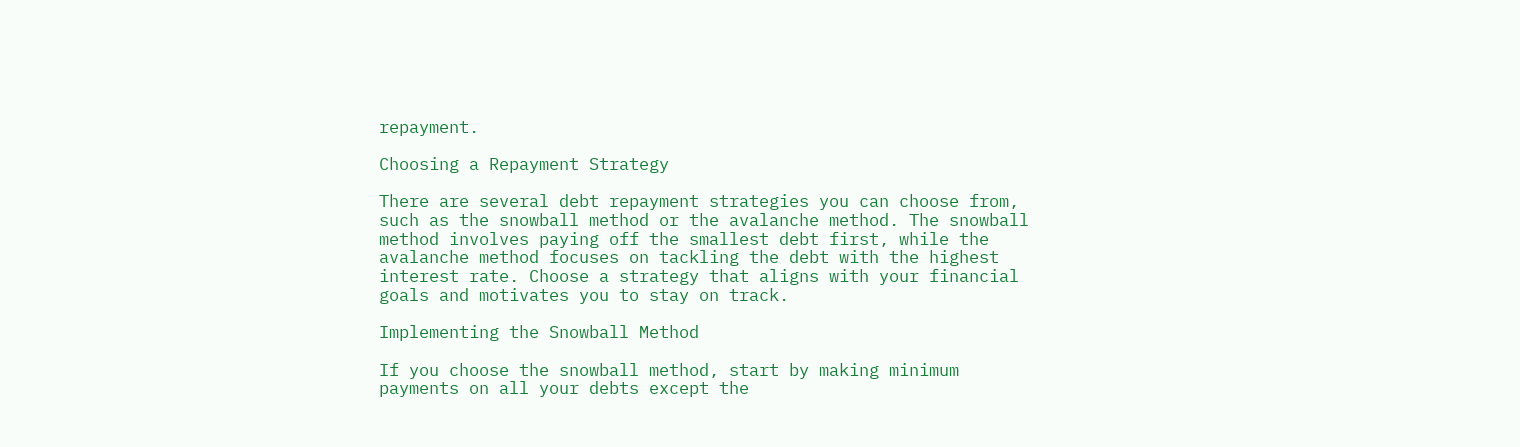repayment.

Choosing a Repayment Strategy

There are several debt repayment strategies you can choose from, such as the snowball method or the avalanche method. The snowball method involves paying off the smallest debt first, while the avalanche method focuses on tackling the debt with the highest interest rate. Choose a strategy that aligns with your financial goals and motivates you to stay on track.

Implementing the Snowball Method

If you choose the snowball method, start by making minimum payments on all your debts except the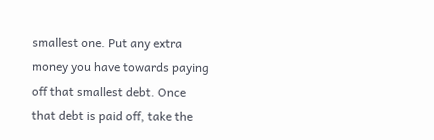smallest one. Put any extra money you have towards paying off that smallest debt. Once that debt is paid off, take the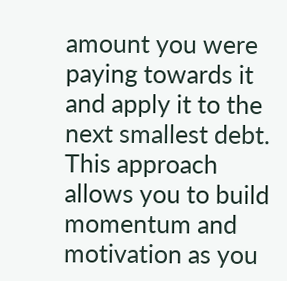amount you were paying towards it and apply it to the next smallest debt. This approach allows you to build momentum and motivation as you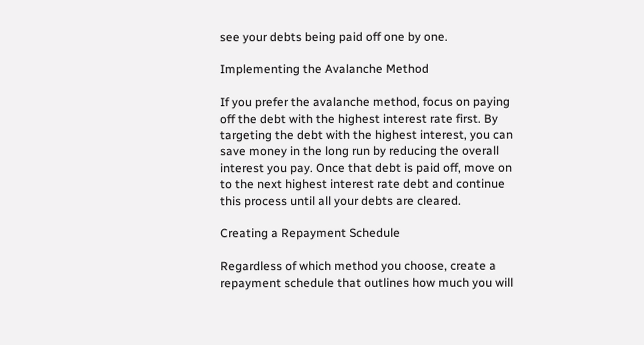see your debts being paid off one by one.

Implementing the Avalanche Method

If you prefer the avalanche method, focus on paying off the debt with the highest interest rate first. By targeting the debt with the highest interest, you can save money in the long run by reducing the overall interest you pay. Once that debt is paid off, move on to the next highest interest rate debt and continue this process until all your debts are cleared.

Creating a Repayment Schedule

Regardless of which method you choose, create a repayment schedule that outlines how much you will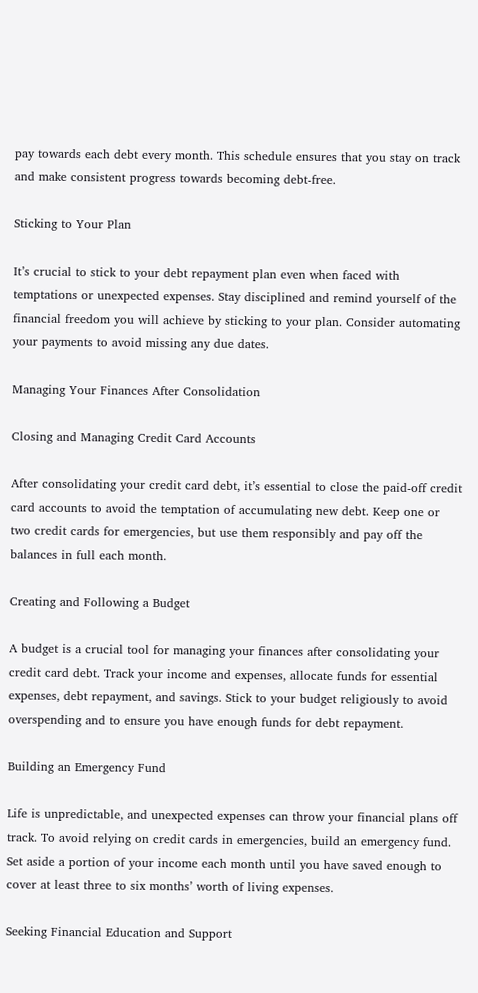pay towards each debt every month. This schedule ensures that you stay on track and make consistent progress towards becoming debt-free.

Sticking to Your Plan

It’s crucial to stick to your debt repayment plan even when faced with temptations or unexpected expenses. Stay disciplined and remind yourself of the financial freedom you will achieve by sticking to your plan. Consider automating your payments to avoid missing any due dates.

Managing Your Finances After Consolidation

Closing and Managing Credit Card Accounts

After consolidating your credit card debt, it’s essential to close the paid-off credit card accounts to avoid the temptation of accumulating new debt. Keep one or two credit cards for emergencies, but use them responsibly and pay off the balances in full each month.

Creating and Following a Budget

A budget is a crucial tool for managing your finances after consolidating your credit card debt. Track your income and expenses, allocate funds for essential expenses, debt repayment, and savings. Stick to your budget religiously to avoid overspending and to ensure you have enough funds for debt repayment.

Building an Emergency Fund

Life is unpredictable, and unexpected expenses can throw your financial plans off track. To avoid relying on credit cards in emergencies, build an emergency fund. Set aside a portion of your income each month until you have saved enough to cover at least three to six months’ worth of living expenses.

Seeking Financial Education and Support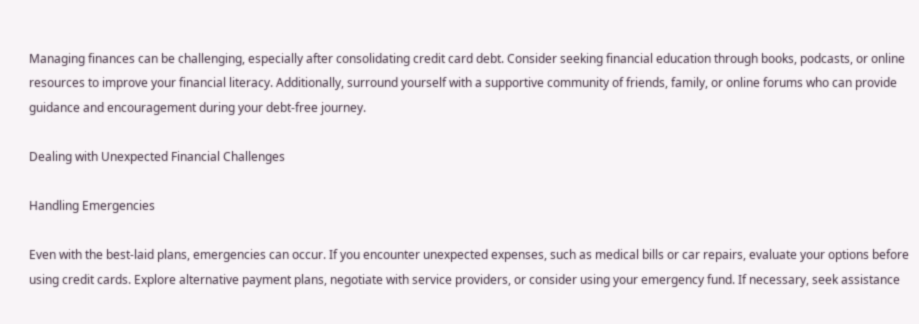Managing finances can be challenging, especially after consolidating credit card debt. Consider seeking financial education through books, podcasts, or online resources to improve your financial literacy. Additionally, surround yourself with a supportive community of friends, family, or online forums who can provide guidance and encouragement during your debt-free journey.

Dealing with Unexpected Financial Challenges

Handling Emergencies

Even with the best-laid plans, emergencies can occur. If you encounter unexpected expenses, such as medical bills or car repairs, evaluate your options before using credit cards. Explore alternative payment plans, negotiate with service providers, or consider using your emergency fund. If necessary, seek assistance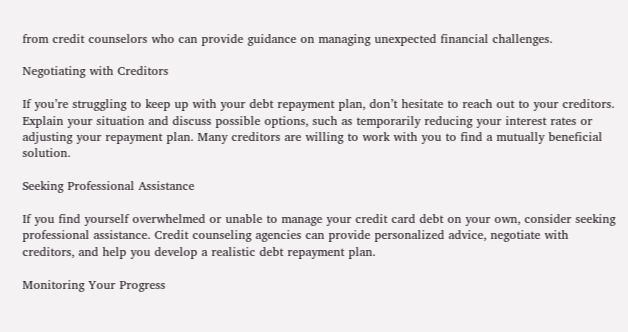from credit counselors who can provide guidance on managing unexpected financial challenges.

Negotiating with Creditors

If you’re struggling to keep up with your debt repayment plan, don’t hesitate to reach out to your creditors. Explain your situation and discuss possible options, such as temporarily reducing your interest rates or adjusting your repayment plan. Many creditors are willing to work with you to find a mutually beneficial solution.

Seeking Professional Assistance

If you find yourself overwhelmed or unable to manage your credit card debt on your own, consider seeking professional assistance. Credit counseling agencies can provide personalized advice, negotiate with creditors, and help you develop a realistic debt repayment plan.

Monitoring Your Progress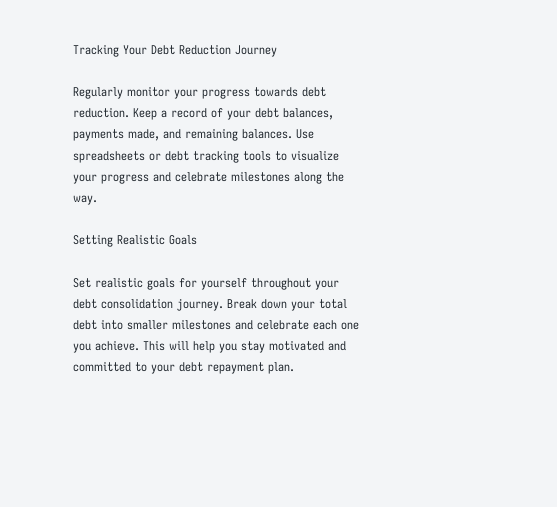Tracking Your Debt Reduction Journey

Regularly monitor your progress towards debt reduction. Keep a record of your debt balances, payments made, and remaining balances. Use spreadsheets or debt tracking tools to visualize your progress and celebrate milestones along the way.

Setting Realistic Goals

Set realistic goals for yourself throughout your debt consolidation journey. Break down your total debt into smaller milestones and celebrate each one you achieve. This will help you stay motivated and committed to your debt repayment plan.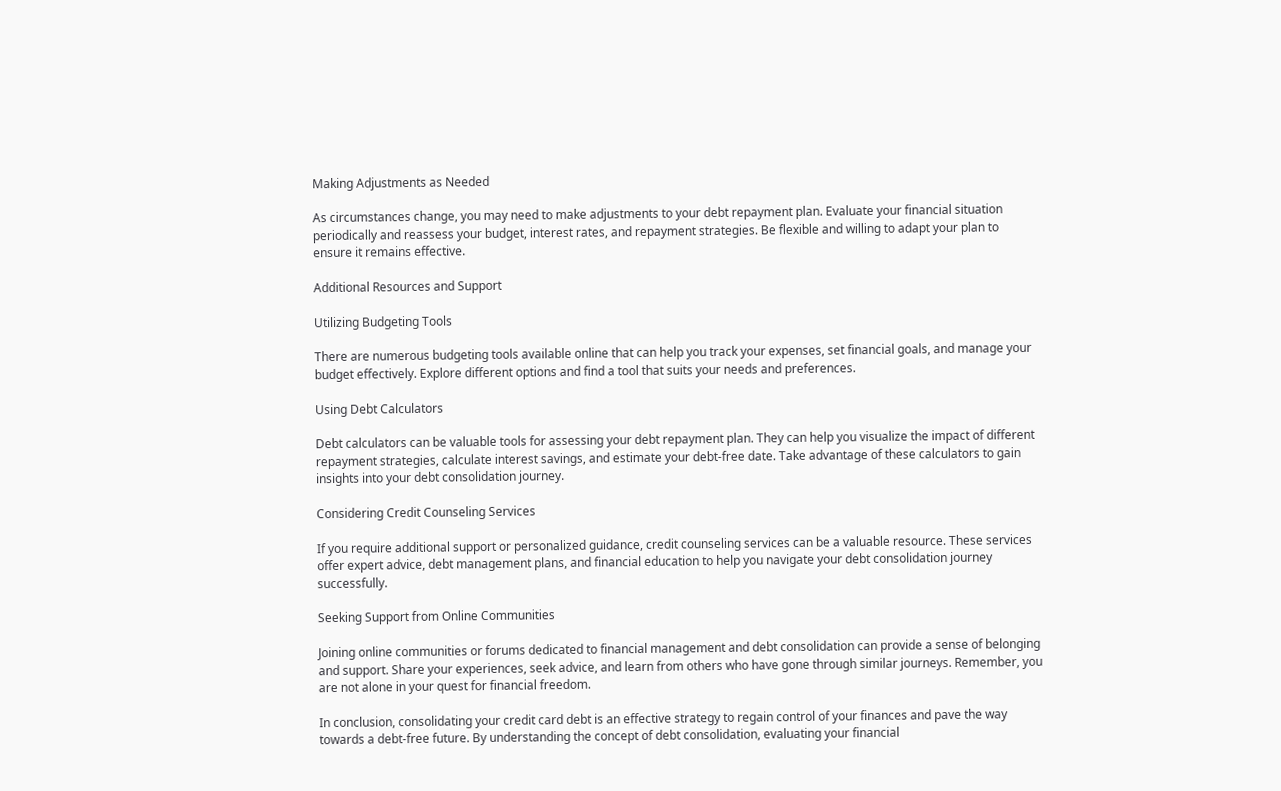Making Adjustments as Needed

As circumstances change, you may need to make adjustments to your debt repayment plan. Evaluate your financial situation periodically and reassess your budget, interest rates, and repayment strategies. Be flexible and willing to adapt your plan to ensure it remains effective.

Additional Resources and Support

Utilizing Budgeting Tools

There are numerous budgeting tools available online that can help you track your expenses, set financial goals, and manage your budget effectively. Explore different options and find a tool that suits your needs and preferences.

Using Debt Calculators

Debt calculators can be valuable tools for assessing your debt repayment plan. They can help you visualize the impact of different repayment strategies, calculate interest savings, and estimate your debt-free date. Take advantage of these calculators to gain insights into your debt consolidation journey.

Considering Credit Counseling Services

If you require additional support or personalized guidance, credit counseling services can be a valuable resource. These services offer expert advice, debt management plans, and financial education to help you navigate your debt consolidation journey successfully.

Seeking Support from Online Communities

Joining online communities or forums dedicated to financial management and debt consolidation can provide a sense of belonging and support. Share your experiences, seek advice, and learn from others who have gone through similar journeys. Remember, you are not alone in your quest for financial freedom.

In conclusion, consolidating your credit card debt is an effective strategy to regain control of your finances and pave the way towards a debt-free future. By understanding the concept of debt consolidation, evaluating your financial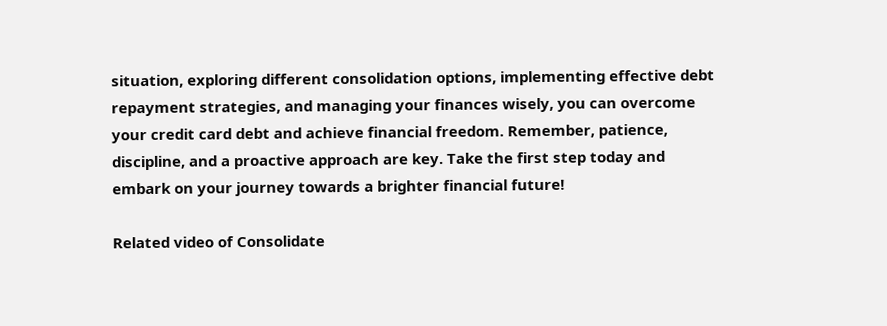situation, exploring different consolidation options, implementing effective debt repayment strategies, and managing your finances wisely, you can overcome your credit card debt and achieve financial freedom. Remember, patience, discipline, and a proactive approach are key. Take the first step today and embark on your journey towards a brighter financial future!

Related video of Consolidate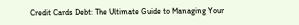Credit Cards Debt: The Ultimate Guide to Managing Your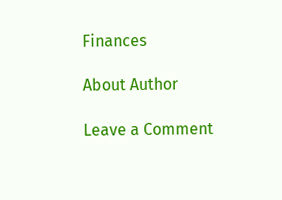Finances

About Author

Leave a Comment